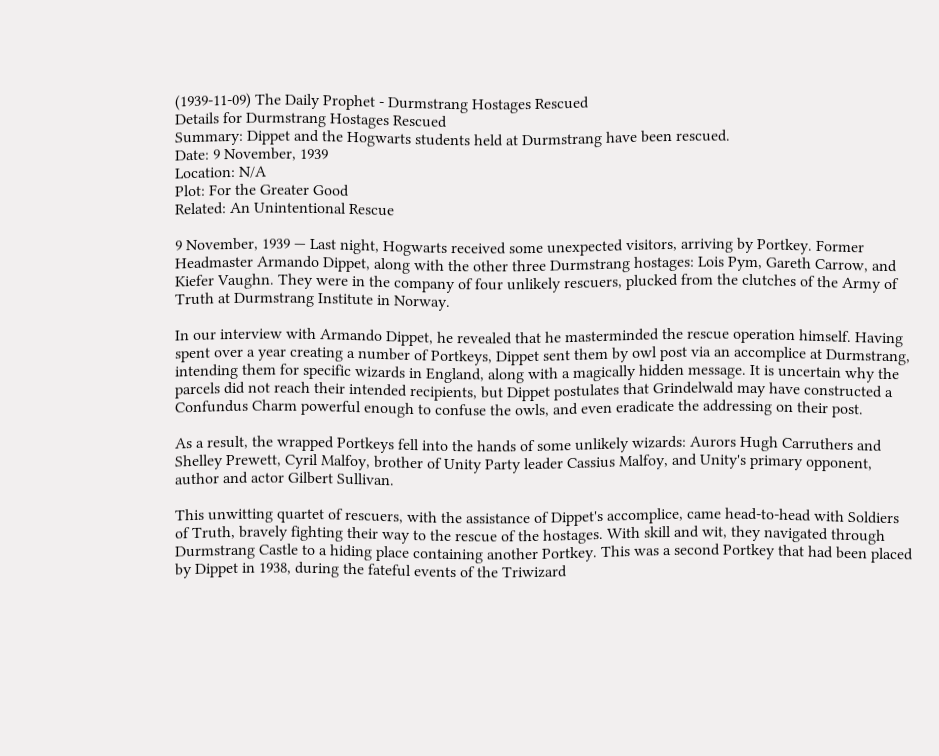(1939-11-09) The Daily Prophet - Durmstrang Hostages Rescued
Details for Durmstrang Hostages Rescued
Summary: Dippet and the Hogwarts students held at Durmstrang have been rescued.
Date: 9 November, 1939
Location: N/A
Plot: For the Greater Good
Related: An Unintentional Rescue

9 November, 1939 — Last night, Hogwarts received some unexpected visitors, arriving by Portkey. Former Headmaster Armando Dippet, along with the other three Durmstrang hostages: Lois Pym, Gareth Carrow, and Kiefer Vaughn. They were in the company of four unlikely rescuers, plucked from the clutches of the Army of Truth at Durmstrang Institute in Norway.

In our interview with Armando Dippet, he revealed that he masterminded the rescue operation himself. Having spent over a year creating a number of Portkeys, Dippet sent them by owl post via an accomplice at Durmstrang, intending them for specific wizards in England, along with a magically hidden message. It is uncertain why the parcels did not reach their intended recipients, but Dippet postulates that Grindelwald may have constructed a Confundus Charm powerful enough to confuse the owls, and even eradicate the addressing on their post.

As a result, the wrapped Portkeys fell into the hands of some unlikely wizards: Aurors Hugh Carruthers and Shelley Prewett, Cyril Malfoy, brother of Unity Party leader Cassius Malfoy, and Unity's primary opponent, author and actor Gilbert Sullivan.

This unwitting quartet of rescuers, with the assistance of Dippet's accomplice, came head-to-head with Soldiers of Truth, bravely fighting their way to the rescue of the hostages. With skill and wit, they navigated through Durmstrang Castle to a hiding place containing another Portkey. This was a second Portkey that had been placed by Dippet in 1938, during the fateful events of the Triwizard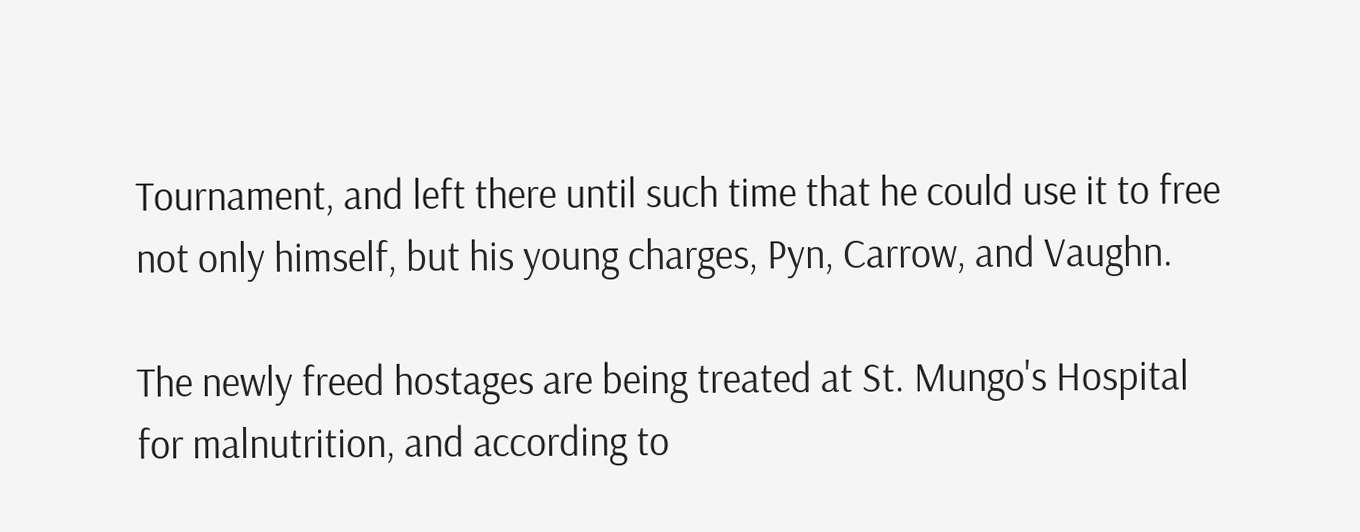Tournament, and left there until such time that he could use it to free not only himself, but his young charges, Pyn, Carrow, and Vaughn.

The newly freed hostages are being treated at St. Mungo's Hospital for malnutrition, and according to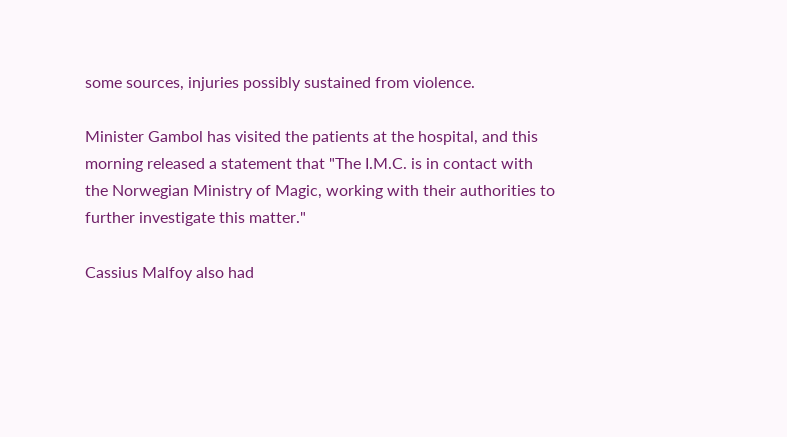some sources, injuries possibly sustained from violence.

Minister Gambol has visited the patients at the hospital, and this morning released a statement that "The I.M.C. is in contact with the Norwegian Ministry of Magic, working with their authorities to further investigate this matter."

Cassius Malfoy also had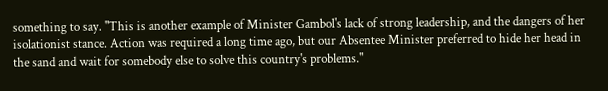something to say. "This is another example of Minister Gambol's lack of strong leadership, and the dangers of her isolationist stance. Action was required a long time ago, but our Absentee Minister preferred to hide her head in the sand and wait for somebody else to solve this country's problems."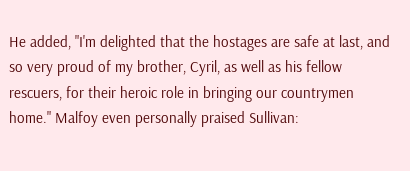He added, "I'm delighted that the hostages are safe at last, and so very proud of my brother, Cyril, as well as his fellow rescuers, for their heroic role in bringing our countrymen home." Malfoy even personally praised Sullivan: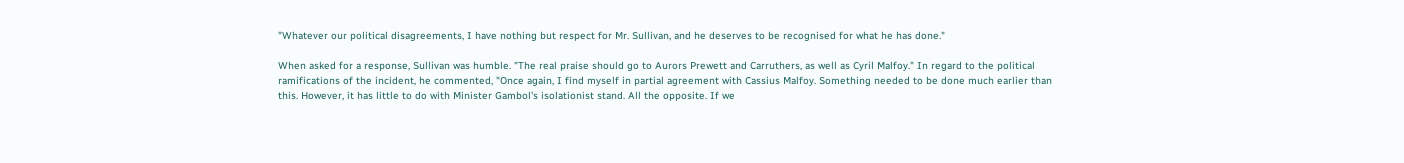"Whatever our political disagreements, I have nothing but respect for Mr. Sullivan, and he deserves to be recognised for what he has done."

When asked for a response, Sullivan was humble. "The real praise should go to Aurors Prewett and Carruthers, as well as Cyril Malfoy." In regard to the political ramifications of the incident, he commented, "Once again, I find myself in partial agreement with Cassius Malfoy. Something needed to be done much earlier than this. However, it has little to do with Minister Gambol's isolationist stand. All the opposite. If we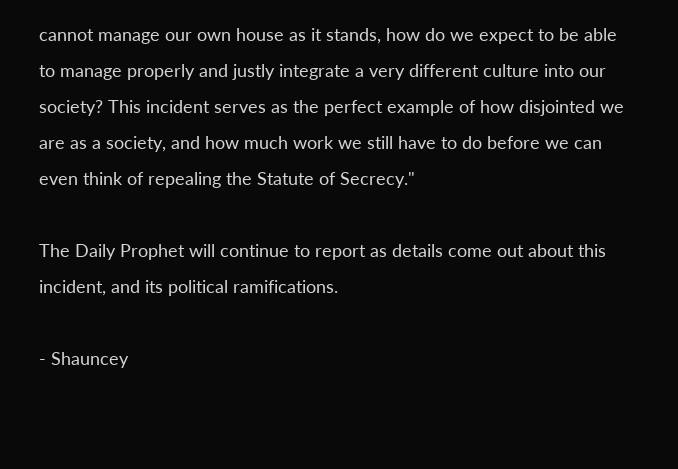cannot manage our own house as it stands, how do we expect to be able to manage properly and justly integrate a very different culture into our society? This incident serves as the perfect example of how disjointed we are as a society, and how much work we still have to do before we can even think of repealing the Statute of Secrecy."

The Daily Prophet will continue to report as details come out about this incident, and its political ramifications.

- Shauncey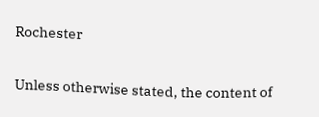Rochester

Unless otherwise stated, the content of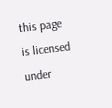this page is licensed under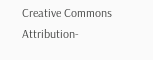Creative Commons Attribution-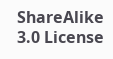ShareAlike 3.0 License